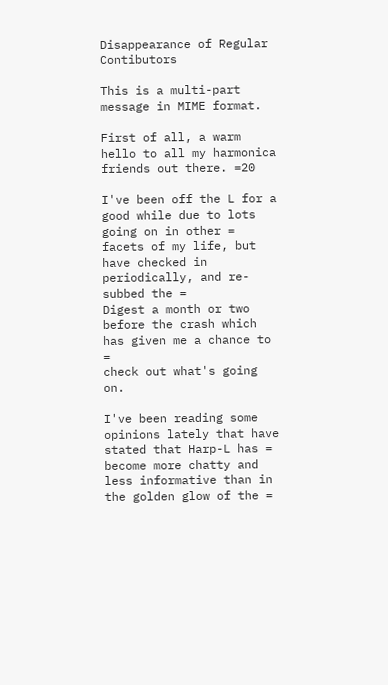Disappearance of Regular Contibutors

This is a multi-part message in MIME format.

First of all, a warm hello to all my harmonica friends out there. =20

I've been off the L for a good while due to lots going on in other =
facets of my life, but have checked in periodically, and re-subbed the =
Digest a month or two before the crash which has given me a chance to =
check out what's going on.

I've been reading some opinions lately that have stated that Harp-L has =
become more chatty and less informative than in the golden glow of the =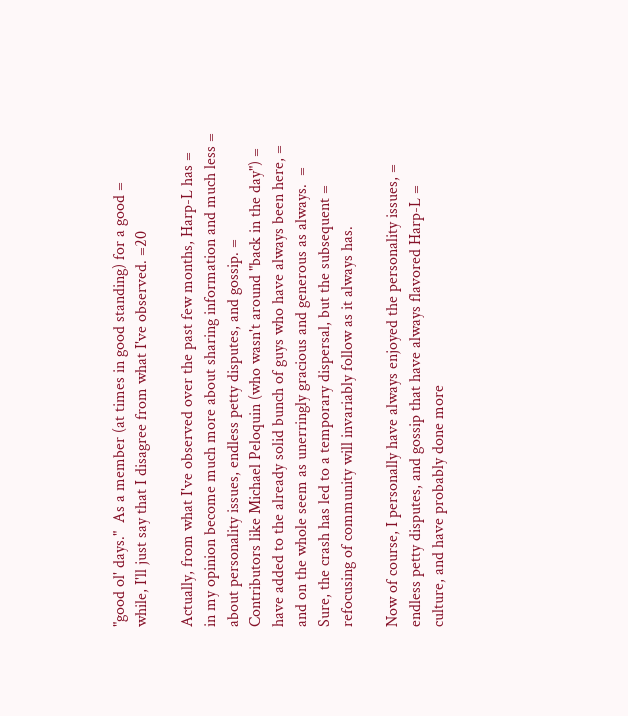"good ol' days."  As a member (at times in good standing) for a good =
while, I'll just say that I disagree from what I've observed. =20

Actually, from what I've observed over the past few months, Harp-L has =
in my opinion become much more about sharing information and much less =
about personality issues, endless petty disputes, and gossip. =
Contributors like Michael Peloquin (who wasn't around "back in the day") =
have added to the already solid bunch of guys who have always been here, =
and on the whole seem as unerringly gracious and generous as always.  =
Sure, the crash has led to a temporary dispersal, but the subsequent =
refocusing of community will invariably follow as it always has.

Now of course, I personally have always enjoyed the personality issues, =
endless petty disputes, and gossip that have always flavored Harp-L =
culture, and have probably done more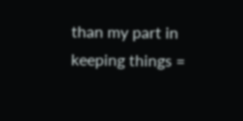than my part in keeping things =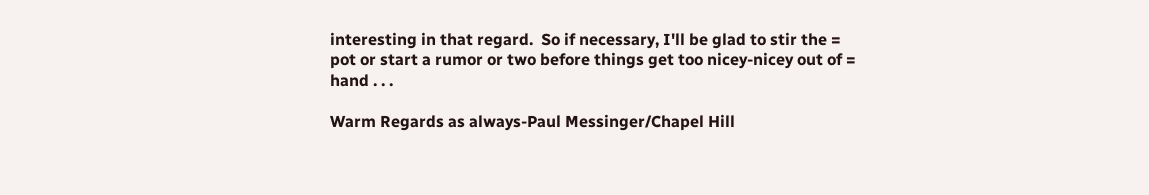interesting in that regard.  So if necessary, I'll be glad to stir the =
pot or start a rumor or two before things get too nicey-nicey out of =
hand . . .

Warm Regards as always-Paul Messinger/Chapel Hill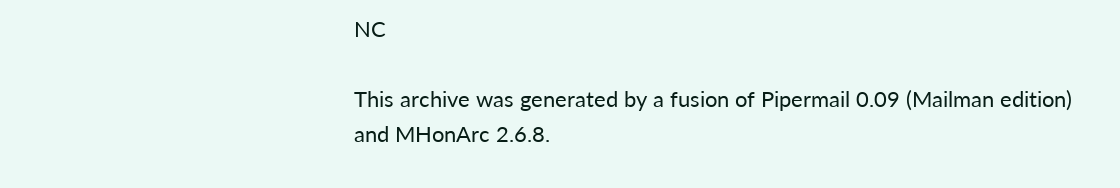NC

This archive was generated by a fusion of Pipermail 0.09 (Mailman edition) and MHonArc 2.6.8.